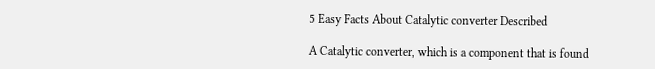5 Easy Facts About Catalytic converter Described

A Catalytic converter, which is a component that is found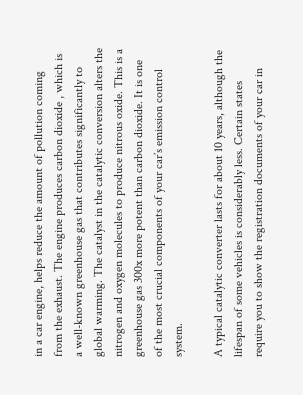in a car engine, helps reduce the amount of pollution coming from the exhaust. The engine produces carbon dioxide , which is a well-known greenhouse gas that contributes significantly to global warming. The catalyst in the catalytic conversion alters the nitrogen and oxygen molecules to produce nitrous oxide. This is a greenhouse gas 300x more potent than carbon dioxide. It is one of the most crucial components of your car’s emission control system.

A typical catalytic converter lasts for about 10 years, although the lifespan of some vehicles is considerably less. Certain states require you to show the registration documents of your car in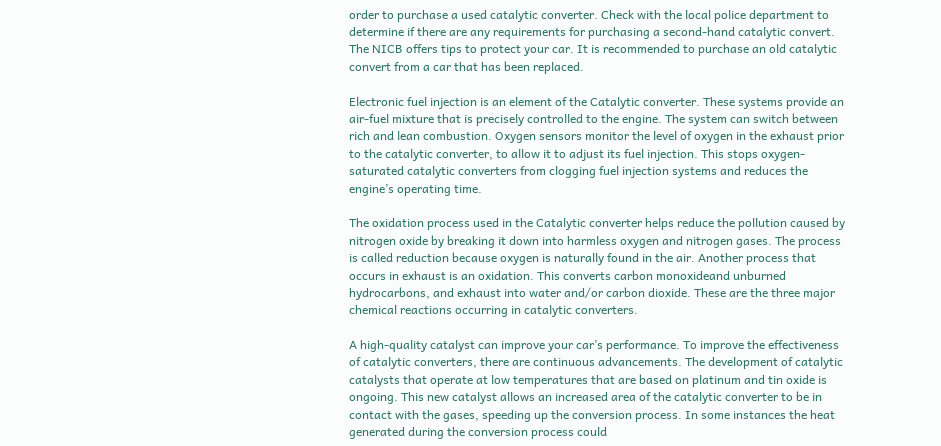order to purchase a used catalytic converter. Check with the local police department to determine if there are any requirements for purchasing a second-hand catalytic convert. The NICB offers tips to protect your car. It is recommended to purchase an old catalytic convert from a car that has been replaced.

Electronic fuel injection is an element of the Catalytic converter. These systems provide an air-fuel mixture that is precisely controlled to the engine. The system can switch between rich and lean combustion. Oxygen sensors monitor the level of oxygen in the exhaust prior to the catalytic converter, to allow it to adjust its fuel injection. This stops oxygen-saturated catalytic converters from clogging fuel injection systems and reduces the engine’s operating time.

The oxidation process used in the Catalytic converter helps reduce the pollution caused by nitrogen oxide by breaking it down into harmless oxygen and nitrogen gases. The process is called reduction because oxygen is naturally found in the air. Another process that occurs in exhaust is an oxidation. This converts carbon monoxideand unburned hydrocarbons, and exhaust into water and/or carbon dioxide. These are the three major chemical reactions occurring in catalytic converters.

A high-quality catalyst can improve your car’s performance. To improve the effectiveness of catalytic converters, there are continuous advancements. The development of catalytic catalysts that operate at low temperatures that are based on platinum and tin oxide is ongoing. This new catalyst allows an increased area of the catalytic converter to be in contact with the gases, speeding up the conversion process. In some instances the heat generated during the conversion process could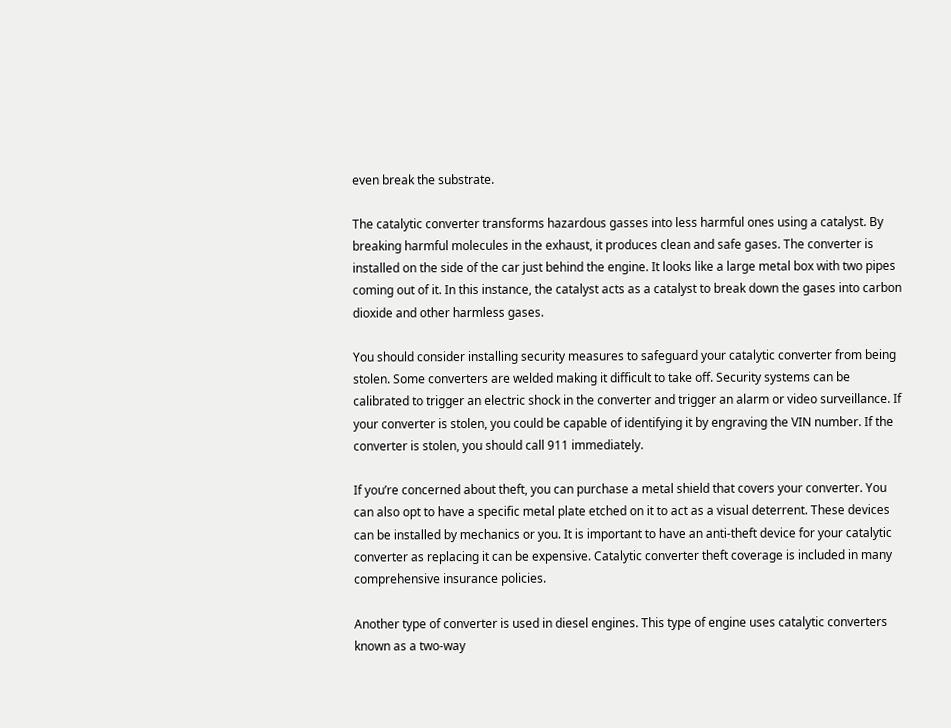even break the substrate.

The catalytic converter transforms hazardous gasses into less harmful ones using a catalyst. By breaking harmful molecules in the exhaust, it produces clean and safe gases. The converter is installed on the side of the car just behind the engine. It looks like a large metal box with two pipes coming out of it. In this instance, the catalyst acts as a catalyst to break down the gases into carbon dioxide and other harmless gases.

You should consider installing security measures to safeguard your catalytic converter from being stolen. Some converters are welded making it difficult to take off. Security systems can be calibrated to trigger an electric shock in the converter and trigger an alarm or video surveillance. If your converter is stolen, you could be capable of identifying it by engraving the VIN number. If the converter is stolen, you should call 911 immediately.

If you’re concerned about theft, you can purchase a metal shield that covers your converter. You can also opt to have a specific metal plate etched on it to act as a visual deterrent. These devices can be installed by mechanics or you. It is important to have an anti-theft device for your catalytic converter as replacing it can be expensive. Catalytic converter theft coverage is included in many comprehensive insurance policies.

Another type of converter is used in diesel engines. This type of engine uses catalytic converters known as a two-way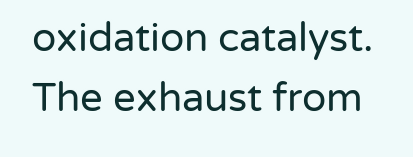oxidation catalyst. The exhaust from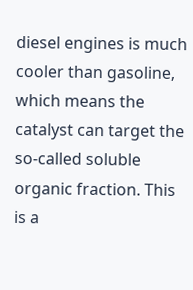diesel engines is much cooler than gasoline, which means the catalyst can target the so-called soluble organic fraction. This is a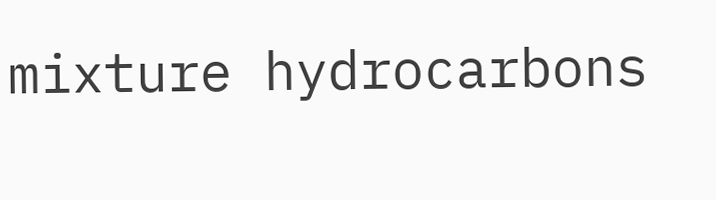mixture hydrocarbons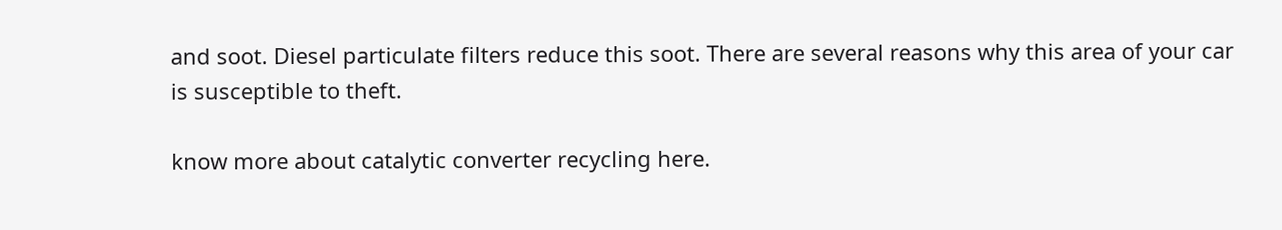and soot. Diesel particulate filters reduce this soot. There are several reasons why this area of your car is susceptible to theft.

know more about catalytic converter recycling here.